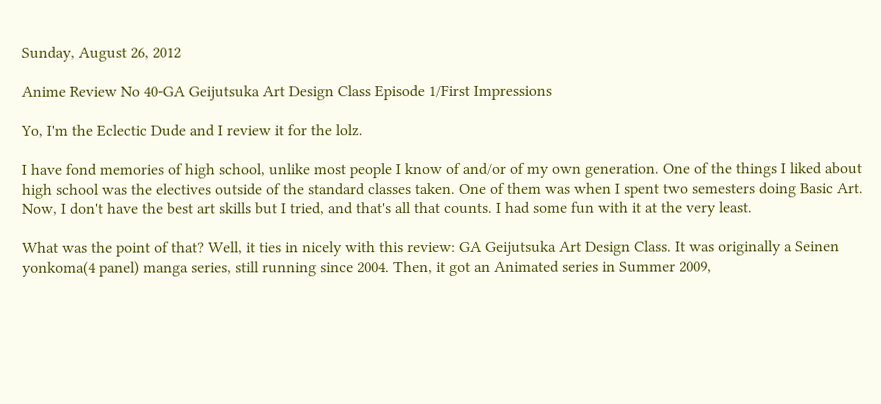Sunday, August 26, 2012

Anime Review No 40-GA Geijutsuka Art Design Class Episode 1/First Impressions

Yo, I'm the Eclectic Dude and I review it for the lolz.

I have fond memories of high school, unlike most people I know of and/or of my own generation. One of the things I liked about high school was the electives outside of the standard classes taken. One of them was when I spent two semesters doing Basic Art. Now, I don't have the best art skills but I tried, and that's all that counts. I had some fun with it at the very least.

What was the point of that? Well, it ties in nicely with this review: GA Geijutsuka Art Design Class. It was originally a Seinen yonkoma(4 panel) manga series, still running since 2004. Then, it got an Animated series in Summer 2009,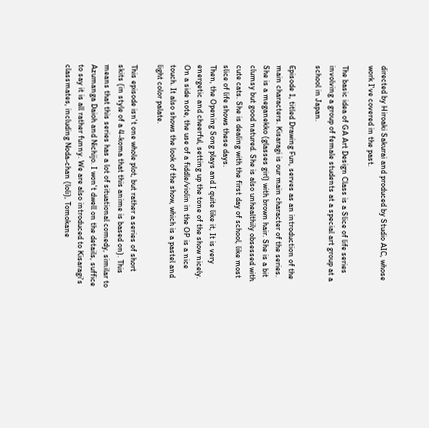directed by Hiroaki Sakurai and produced by Studio AIC, whose work I've covered in the past.

The basic idea of GA Art Design Class is a Slice of life series involving a group of female students at a special art group at a school in Japan.

Episode 1, titled Drawing Fun, serves as an introduction of the main characters. Kisaragi is our main character of the series. She is a meganekko (glasses girl) with brown hair. She is a bit clumsy but good natured. She is also unhealthily obsessed with cute cats. She is dealing with the first day of school, like most slice of life shows these days.
Then, the Opening Song plays and I quite like it, It is very energetic and cheerful, setting up the tone of the show nicely. On a side note, the use of a fiddle/violin in the OP is a nice touch. It also shows the look of the show, which is a pastel and light color palate.

This episode isn't one whole plot, but rather a series of short skits (in style of a 4-koma that this anime is based on). This means that this series has a lot of situational comedy, similar to Azumanga Daioh and Nichijo. I won't dwell on the details, suffice to say it is all rather funny. We are also introduced to Kisaragi's classmates, including Noda-chan (loli), Tomokane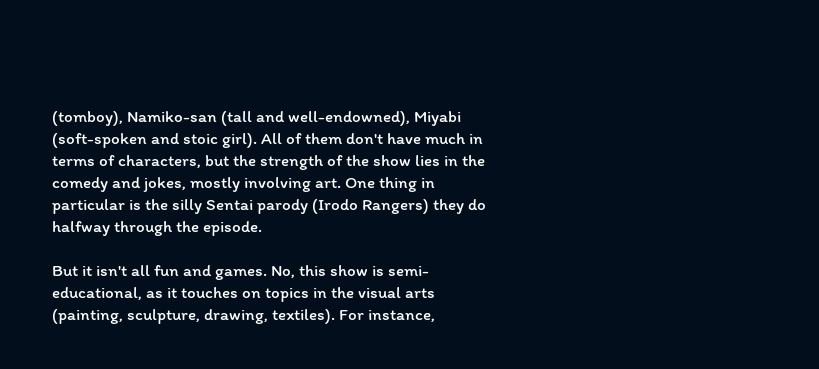(tomboy), Namiko-san (tall and well-endowned), Miyabi (soft-spoken and stoic girl). All of them don't have much in terms of characters, but the strength of the show lies in the comedy and jokes, mostly involving art. One thing in particular is the silly Sentai parody (Irodo Rangers) they do halfway through the episode.

But it isn't all fun and games. No, this show is semi-educational, as it touches on topics in the visual arts (painting, sculpture, drawing, textiles). For instance,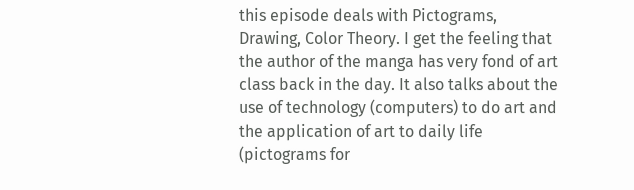this episode deals with Pictograms, Drawing, Color Theory. I get the feeling that the author of the manga has very fond of art class back in the day. It also talks about the use of technology (computers) to do art and the application of art to daily life (pictograms for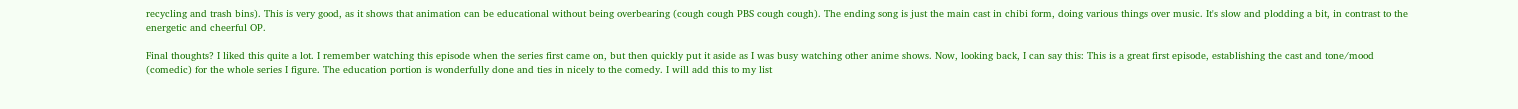recycling and trash bins). This is very good, as it shows that animation can be educational without being overbearing (cough cough PBS cough cough). The ending song is just the main cast in chibi form, doing various things over music. It's slow and plodding a bit, in contrast to the energetic and cheerful OP.

Final thoughts? I liked this quite a lot. I remember watching this episode when the series first came on, but then quickly put it aside as I was busy watching other anime shows. Now, looking back, I can say this: This is a great first episode, establishing the cast and tone/mood (comedic) for the whole series I figure. The education portion is wonderfully done and ties in nicely to the comedy. I will add this to my list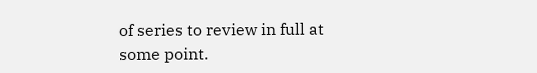of series to review in full at some point.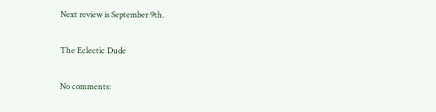Next review is September 9th.

The Eclectic Dude

No comments: